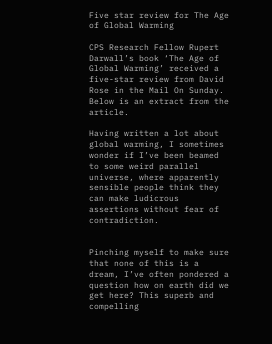Five star review for The Age of Global Warming

CPS Research Fellow Rupert Darwall’s book ‘The Age of Global Warming’ received a five-star review from David Rose in the Mail On Sunday. Below is an extract from the article.

Having written a lot about global warming, I sometimes wonder if I’ve been beamed to some weird parallel universe, where apparently sensible people think they can make ludicrous assertions without fear of contradiction.


Pinching myself to make sure that none of this is a dream, I’ve often pondered a question how on earth did we get here? This superb and compelling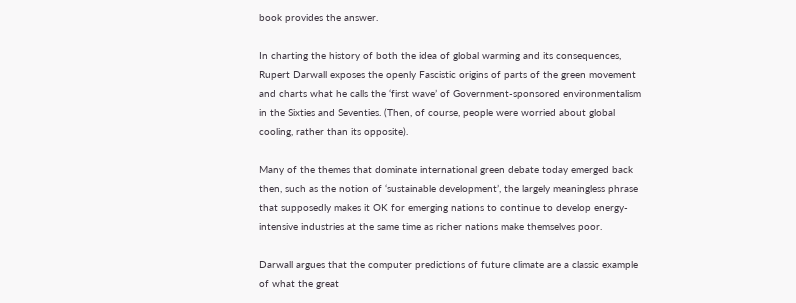book provides the answer.

In charting the history of both the idea of global warming and its consequences, Rupert Darwall exposes the openly Fascistic origins of parts of the green movement and charts what he calls the ‘first wave’ of Government-sponsored environmentalism in the Sixties and Seventies. (Then, of course, people were worried about global cooling, rather than its opposite).

Many of the themes that dominate international green debate today emerged back then, such as the notion of ‘sustainable development’, the largely meaningless phrase that supposedly makes it OK for emerging nations to continue to develop energy-intensive industries at the same time as richer nations make themselves poor.

Darwall argues that the computer predictions of future climate are a classic example of what the great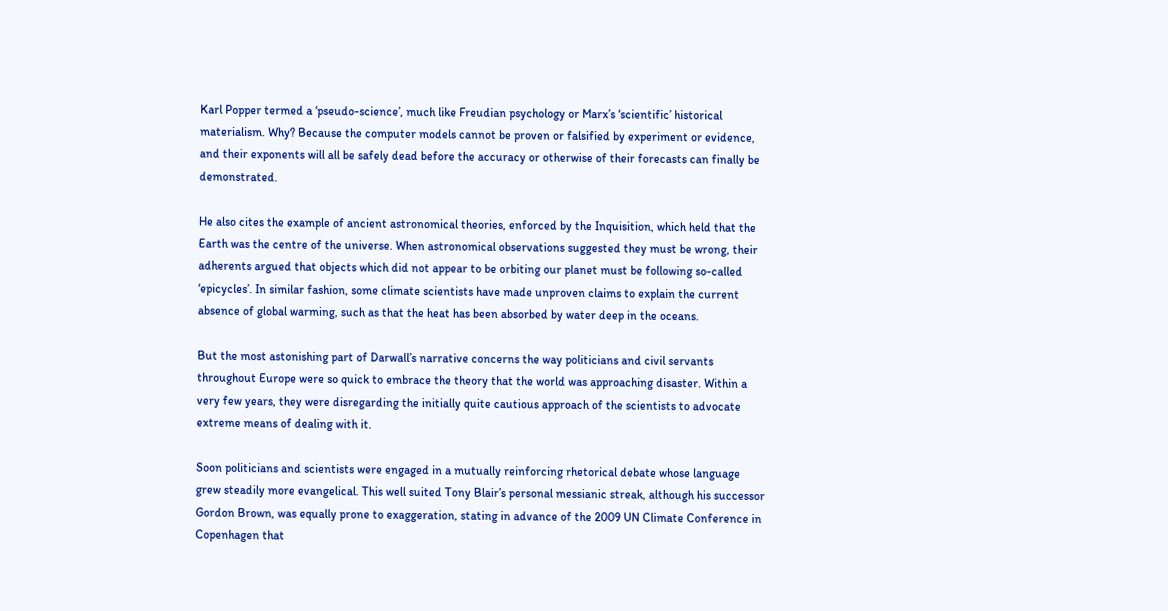Karl Popper termed a ‘pseudo-science’, much like Freudian psychology or Marx’s ‘scientific’ historical materialism. Why? Because the computer models cannot be proven or falsified by experiment or evidence, and their exponents will all be safely dead before the accuracy or otherwise of their forecasts can finally be demonstrated.

He also cites the example of ancient astronomical theories, enforced by the Inquisition, which held that the Earth was the centre of the universe. When astronomical observations suggested they must be wrong, their adherents argued that objects which did not appear to be orbiting our planet must be following so-called ‘epicycles’. In similar fashion, some climate scientists have made unproven claims to explain the current absence of global warming, such as that the heat has been absorbed by water deep in the oceans.

But the most astonishing part of Darwall’s narrative concerns the way politicians and civil servants throughout Europe were so quick to embrace the theory that the world was approaching disaster. Within a very few years, they were disregarding the initially quite cautious approach of the scientists to advocate extreme means of dealing with it.

Soon politicians and scientists were engaged in a mutually reinforcing rhetorical debate whose language grew steadily more evangelical. This well suited Tony Blair’s personal messianic streak, although his successor Gordon Brown, was equally prone to exaggeration, stating in advance of the 2009 UN Climate Conference in Copenhagen that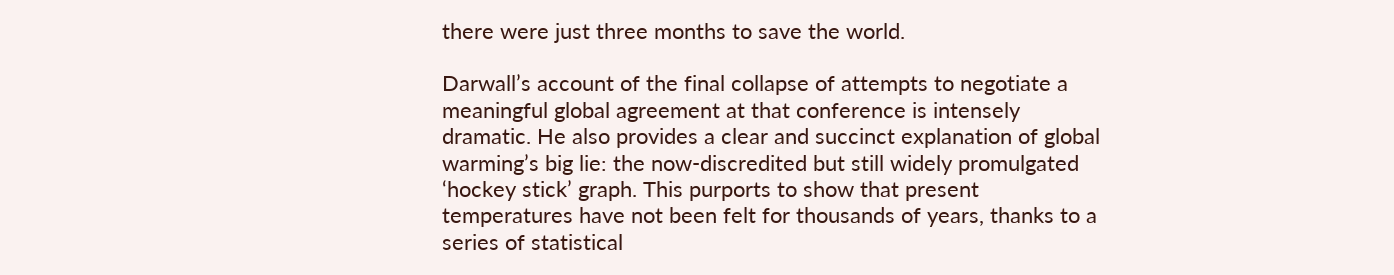there were just three months to save the world.

Darwall’s account of the final collapse of attempts to negotiate a meaningful global agreement at that conference is intensely dramatic. He also provides a clear and succinct explanation of global warming’s big lie: the now-discredited but still widely promulgated ‘hockey stick’ graph. This purports to show that present temperatures have not been felt for thousands of years, thanks to a series of statistical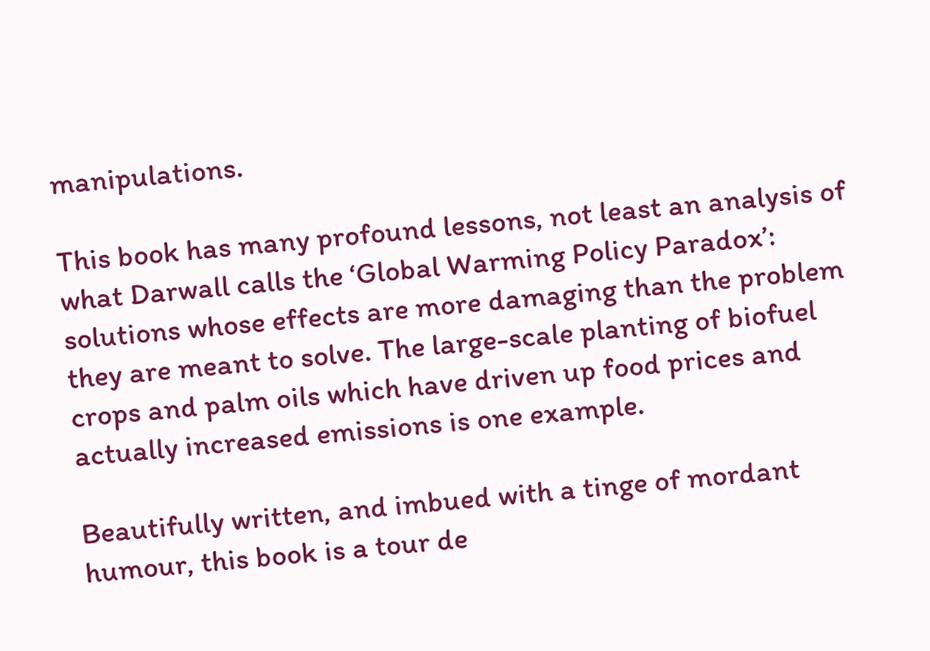manipulations.

This book has many profound lessons, not least an analysis of what Darwall calls the ‘Global Warming Policy Paradox’: solutions whose effects are more damaging than the problem they are meant to solve. The large-scale planting of biofuel crops and palm oils which have driven up food prices and actually increased emissions is one example.

Beautifully written, and imbued with a tinge of mordant humour, this book is a tour de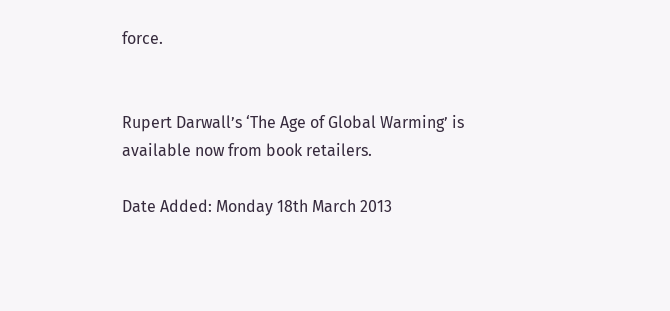force.


Rupert Darwall’s ‘The Age of Global Warming’ is available now from book retailers.

Date Added: Monday 18th March 2013